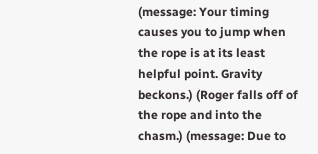(message: Your timing causes you to jump when the rope is at its least helpful point. Gravity beckons.) (Roger falls off of the rope and into the chasm.) (message: Due to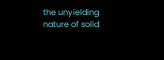the unyielding nature of solid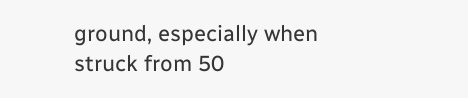ground, especially when struck from 50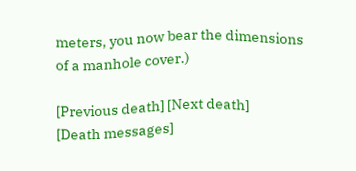meters, you now bear the dimensions of a manhole cover.)

[Previous death] [Next death]
[Death messages]